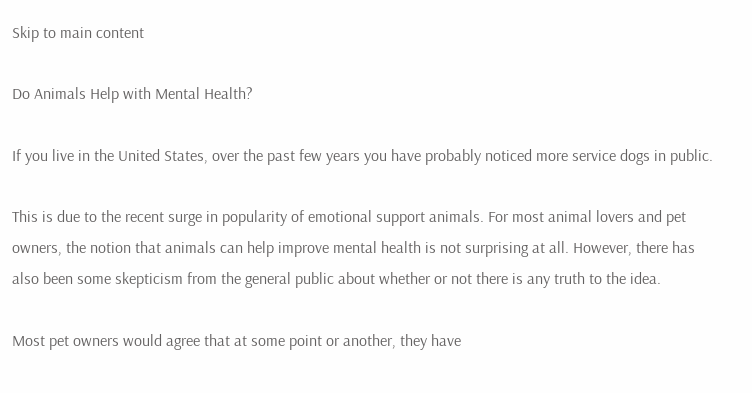Skip to main content

Do Animals Help with Mental Health?

If you live in the United States, over the past few years you have probably noticed more service dogs in public.

This is due to the recent surge in popularity of emotional support animals. For most animal lovers and pet owners, the notion that animals can help improve mental health is not surprising at all. However, there has also been some skepticism from the general public about whether or not there is any truth to the idea.

Most pet owners would agree that at some point or another, they have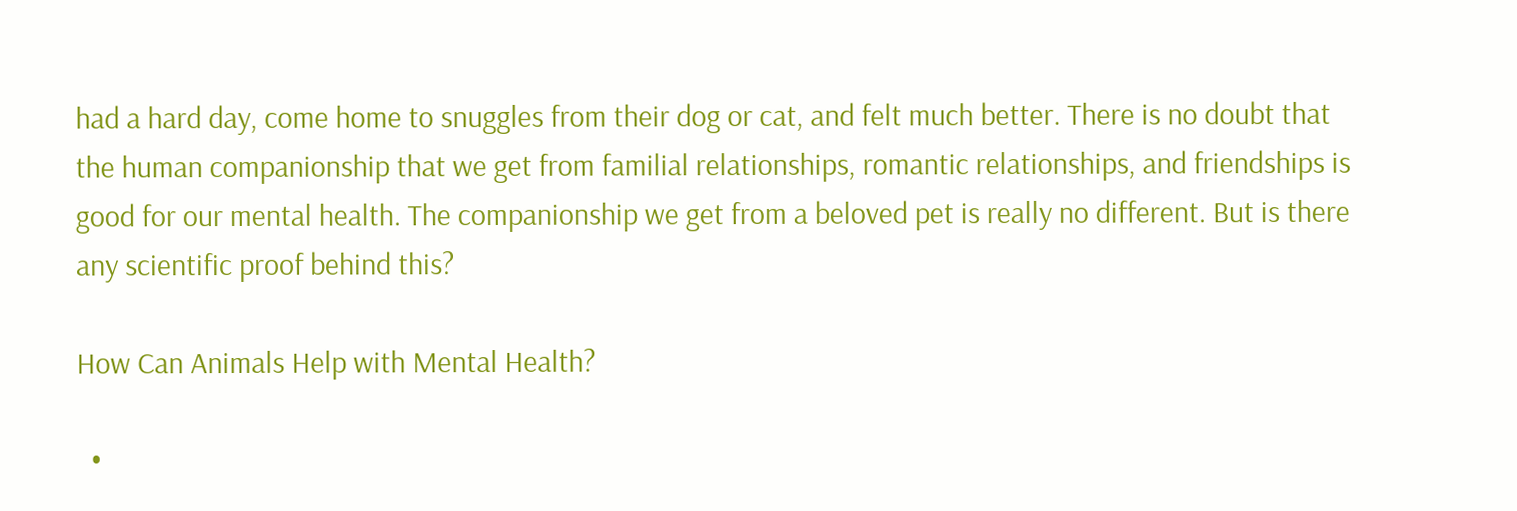had a hard day, come home to snuggles from their dog or cat, and felt much better. There is no doubt that the human companionship that we get from familial relationships, romantic relationships, and friendships is good for our mental health. The companionship we get from a beloved pet is really no different. But is there any scientific proof behind this?

How Can Animals Help with Mental Health?

  •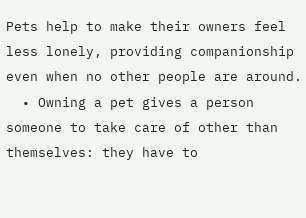Pets help to make their owners feel less lonely, providing companionship even when no other people are around.
  • Owning a pet gives a person someone to take care of other than themselves: they have to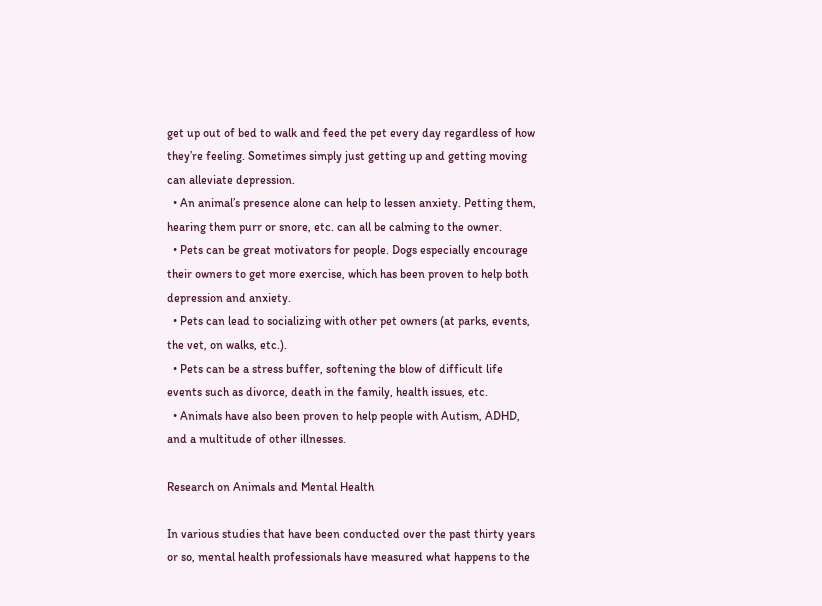get up out of bed to walk and feed the pet every day regardless of how they’re feeling. Sometimes simply just getting up and getting moving can alleviate depression.
  • An animal’s presence alone can help to lessen anxiety. Petting them, hearing them purr or snore, etc. can all be calming to the owner.
  • Pets can be great motivators for people. Dogs especially encourage their owners to get more exercise, which has been proven to help both depression and anxiety.
  • Pets can lead to socializing with other pet owners (at parks, events, the vet, on walks, etc.).
  • Pets can be a stress buffer, softening the blow of difficult life events such as divorce, death in the family, health issues, etc.
  • Animals have also been proven to help people with Autism, ADHD, and a multitude of other illnesses.

Research on Animals and Mental Health

In various studies that have been conducted over the past thirty years or so, mental health professionals have measured what happens to the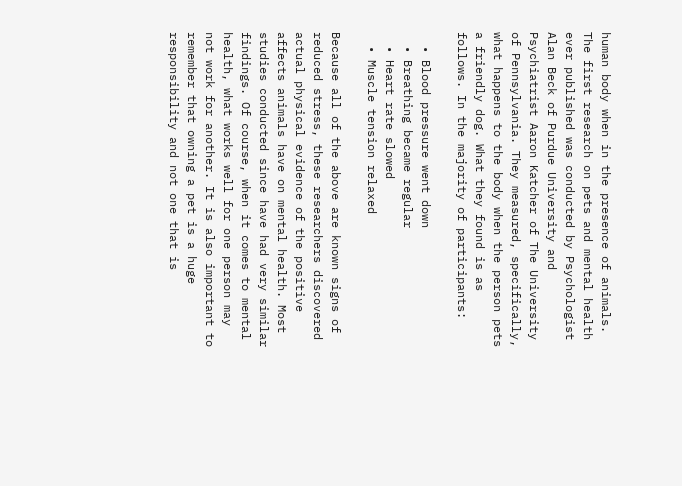human body when in the presence of animals. The first research on pets and mental health ever published was conducted by Psychologist Alan Beck of Purdue University and Psychiatrist Aaron Katcher of The University of Pennsylvania. They measured, specifically, what happens to the body when the person pets a friendly dog. What they found is as follows. In the majority of participants:

  • Blood pressure went down
  • Breathing became regular
  • Heart rate slowed
  • Muscle tension relaxed

Because all of the above are known signs of reduced stress, these researchers discovered actual physical evidence of the positive affects animals have on mental health. Most studies conducted since have had very similar findings. Of course, when it comes to mental health, what works well for one person may not work for another. It is also important to remember that owning a pet is a huge responsibility and not one that is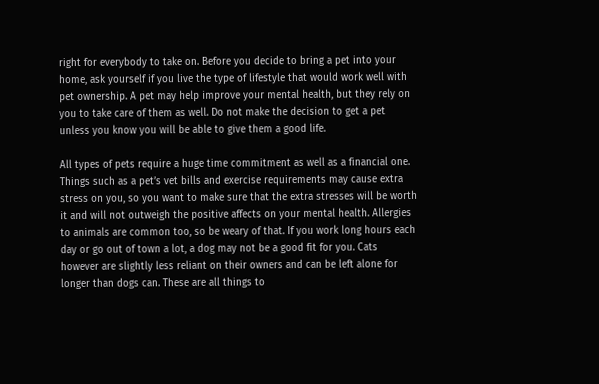right for everybody to take on. Before you decide to bring a pet into your home, ask yourself if you live the type of lifestyle that would work well with pet ownership. A pet may help improve your mental health, but they rely on you to take care of them as well. Do not make the decision to get a pet unless you know you will be able to give them a good life.

All types of pets require a huge time commitment as well as a financial one. Things such as a pet’s vet bills and exercise requirements may cause extra stress on you, so you want to make sure that the extra stresses will be worth it and will not outweigh the positive affects on your mental health. Allergies to animals are common too, so be weary of that. If you work long hours each day or go out of town a lot, a dog may not be a good fit for you. Cats however are slightly less reliant on their owners and can be left alone for longer than dogs can. These are all things to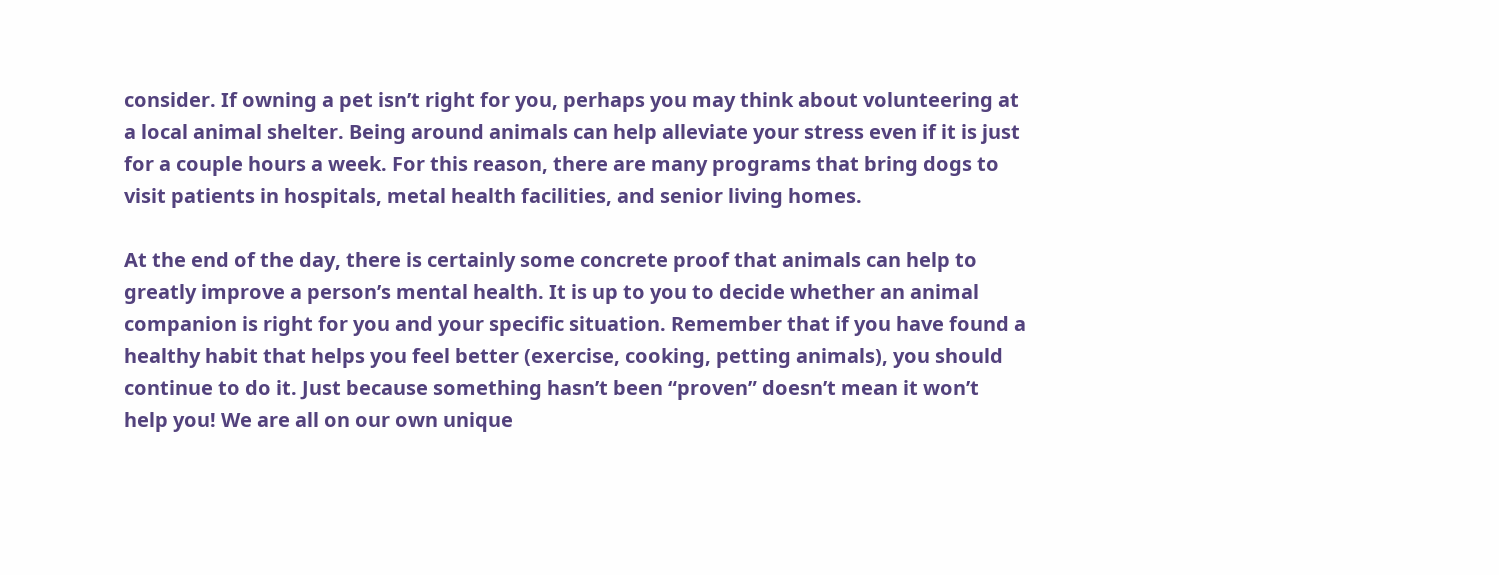consider. If owning a pet isn’t right for you, perhaps you may think about volunteering at a local animal shelter. Being around animals can help alleviate your stress even if it is just for a couple hours a week. For this reason, there are many programs that bring dogs to visit patients in hospitals, metal health facilities, and senior living homes.

At the end of the day, there is certainly some concrete proof that animals can help to greatly improve a person’s mental health. It is up to you to decide whether an animal companion is right for you and your specific situation. Remember that if you have found a healthy habit that helps you feel better (exercise, cooking, petting animals), you should continue to do it. Just because something hasn’t been “proven” doesn’t mean it won’t help you! We are all on our own unique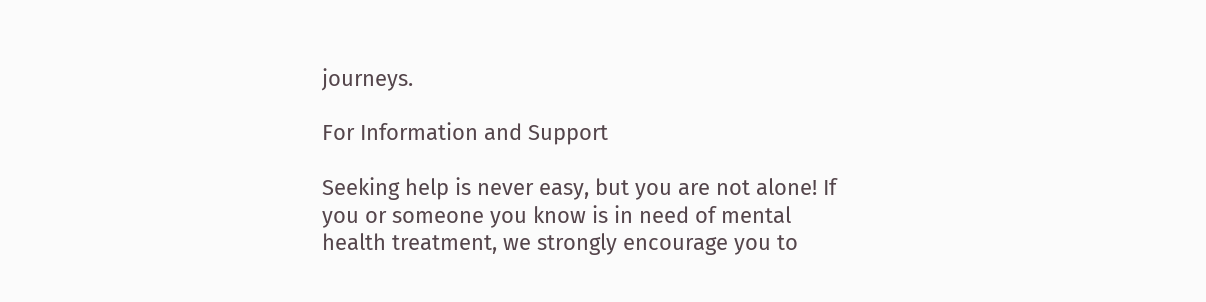journeys.

For Information and Support

Seeking help is never easy, but you are not alone! If you or someone you know is in need of mental health treatment, we strongly encourage you to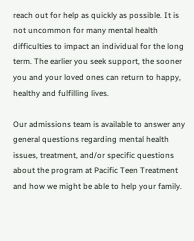reach out for help as quickly as possible. It is not uncommon for many mental health difficulties to impact an individual for the long term. The earlier you seek support, the sooner you and your loved ones can return to happy, healthy and fulfilling lives.

Our admissions team is available to answer any general questions regarding mental health issues, treatment, and/or specific questions about the program at Pacific Teen Treatment and how we might be able to help your family.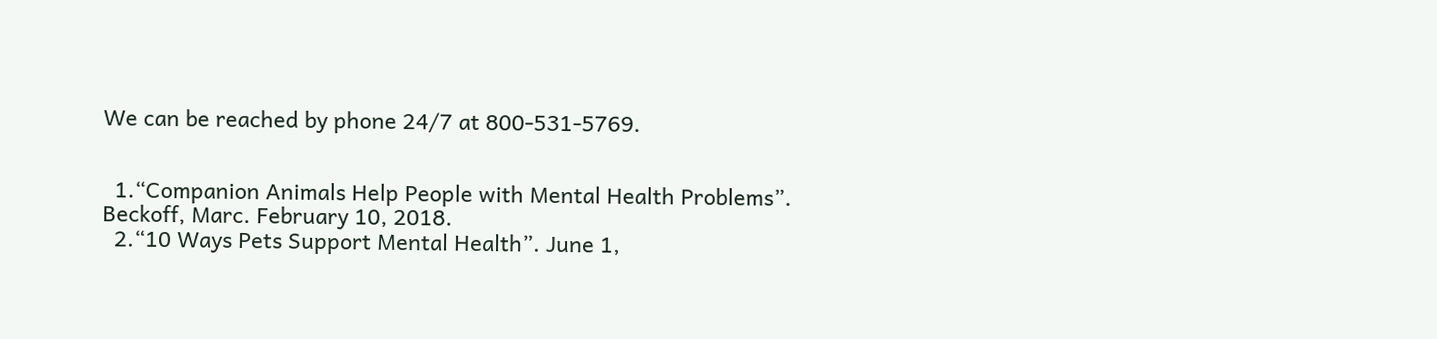We can be reached by phone 24/7 at 800-531-5769.


  1.“Companion Animals Help People with Mental Health Problems”. Beckoff, Marc. February 10, 2018.
  2.“10 Ways Pets Support Mental Health”. June 1,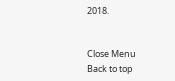2018.


Close Menu
Back to top